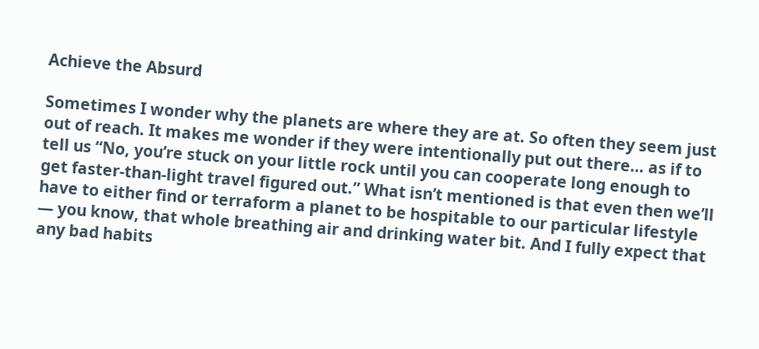Achieve the Absurd

Sometimes I wonder why the planets are where they are at. So often they seem just out of reach. It makes me wonder if they were intentionally put out there… as if to tell us “No, you’re stuck on your little rock until you can cooperate long enough to get faster-than-light travel figured out.” What isn’t mentioned is that even then we’ll have to either find or terraform a planet to be hospitable to our particular lifestyle — you know, that whole breathing air and drinking water bit. And I fully expect that any bad habits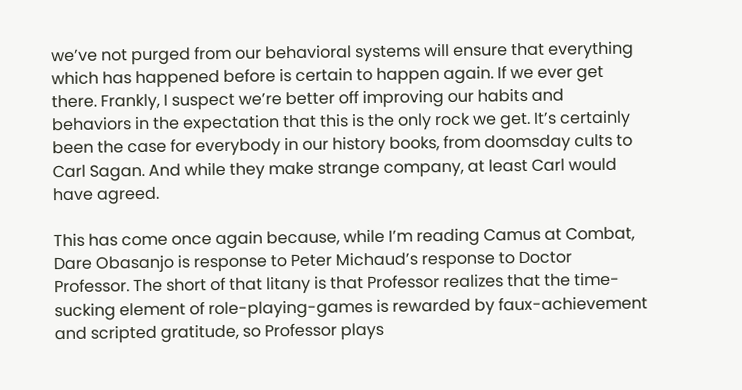we’ve not purged from our behavioral systems will ensure that everything which has happened before is certain to happen again. If we ever get there. Frankly, I suspect we’re better off improving our habits and behaviors in the expectation that this is the only rock we get. It’s certainly been the case for everybody in our history books, from doomsday cults to Carl Sagan. And while they make strange company, at least Carl would have agreed.

This has come once again because, while I’m reading Camus at Combat, Dare Obasanjo is response to Peter Michaud’s response to Doctor Professor. The short of that litany is that Professor realizes that the time-sucking element of role-playing-games is rewarded by faux-achievement and scripted gratitude, so Professor plays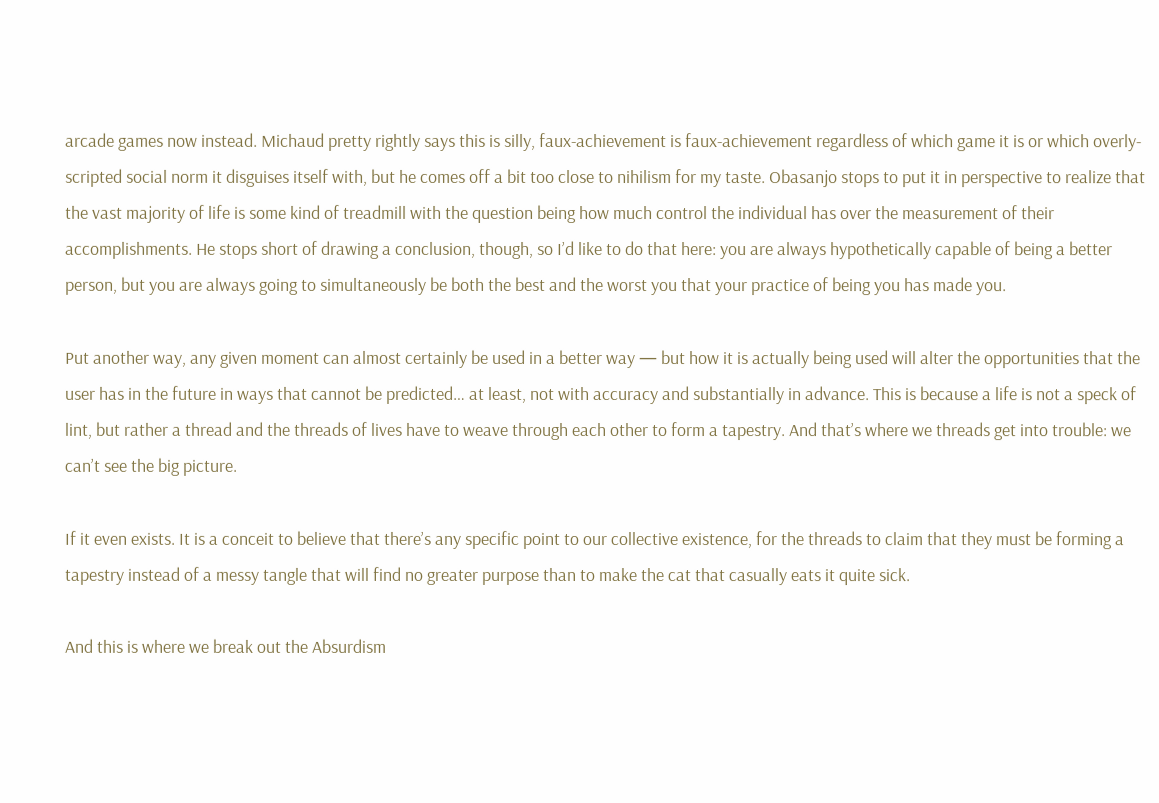arcade games now instead. Michaud pretty rightly says this is silly, faux-achievement is faux-achievement regardless of which game it is or which overly-scripted social norm it disguises itself with, but he comes off a bit too close to nihilism for my taste. Obasanjo stops to put it in perspective to realize that the vast majority of life is some kind of treadmill with the question being how much control the individual has over the measurement of their accomplishments. He stops short of drawing a conclusion, though, so I’d like to do that here: you are always hypothetically capable of being a better person, but you are always going to simultaneously be both the best and the worst you that your practice of being you has made you.

Put another way, any given moment can almost certainly be used in a better way — but how it is actually being used will alter the opportunities that the user has in the future in ways that cannot be predicted… at least, not with accuracy and substantially in advance. This is because a life is not a speck of lint, but rather a thread and the threads of lives have to weave through each other to form a tapestry. And that’s where we threads get into trouble: we can’t see the big picture.

If it even exists. It is a conceit to believe that there’s any specific point to our collective existence, for the threads to claim that they must be forming a tapestry instead of a messy tangle that will find no greater purpose than to make the cat that casually eats it quite sick.

And this is where we break out the Absurdism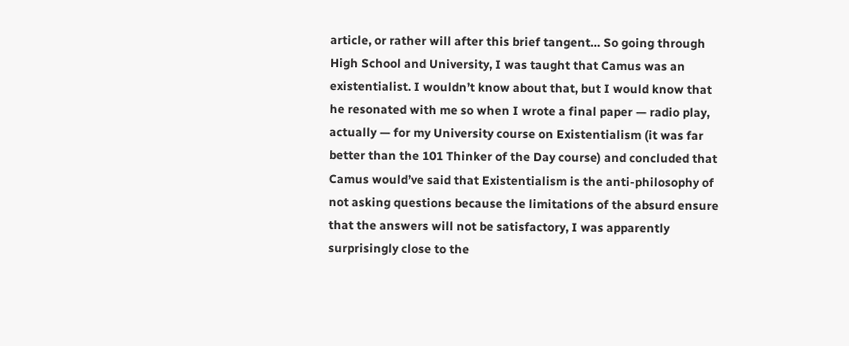article, or rather will after this brief tangent… So going through High School and University, I was taught that Camus was an existentialist. I wouldn’t know about that, but I would know that he resonated with me so when I wrote a final paper — radio play, actually — for my University course on Existentialism (it was far better than the 101 Thinker of the Day course) and concluded that Camus would’ve said that Existentialism is the anti-philosophy of not asking questions because the limitations of the absurd ensure that the answers will not be satisfactory, I was apparently surprisingly close to the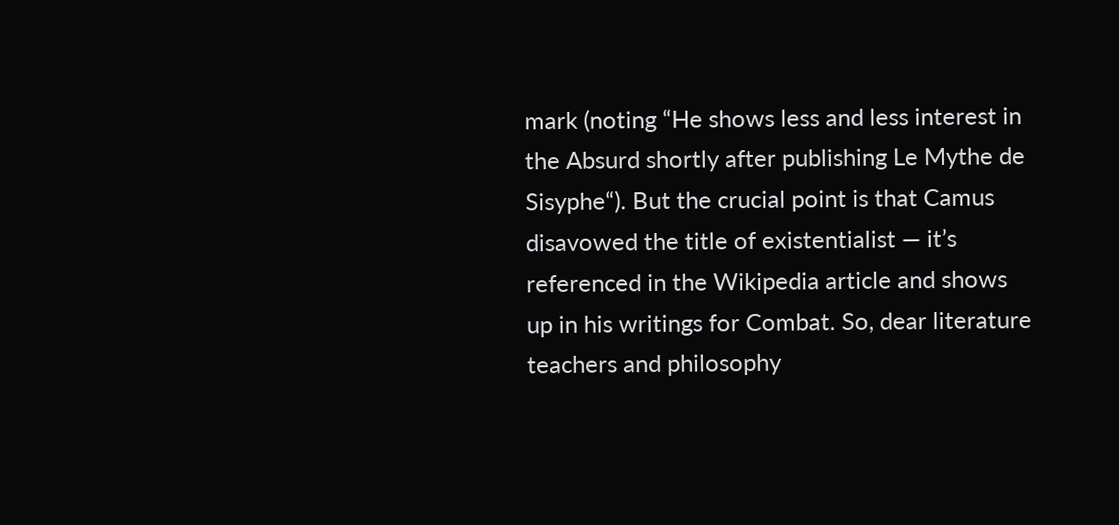mark (noting “He shows less and less interest in the Absurd shortly after publishing Le Mythe de Sisyphe“). But the crucial point is that Camus disavowed the title of existentialist — it’s referenced in the Wikipedia article and shows up in his writings for Combat. So, dear literature teachers and philosophy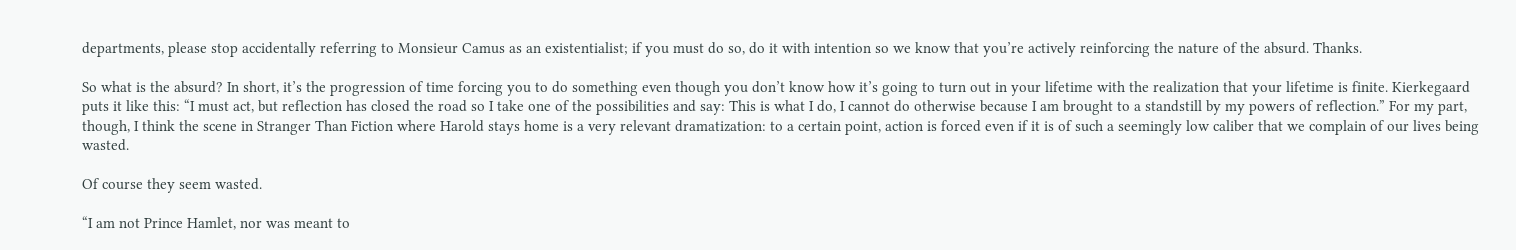departments, please stop accidentally referring to Monsieur Camus as an existentialist; if you must do so, do it with intention so we know that you’re actively reinforcing the nature of the absurd. Thanks.

So what is the absurd? In short, it’s the progression of time forcing you to do something even though you don’t know how it’s going to turn out in your lifetime with the realization that your lifetime is finite. Kierkegaard puts it like this: “I must act, but reflection has closed the road so I take one of the possibilities and say: This is what I do, I cannot do otherwise because I am brought to a standstill by my powers of reflection.” For my part, though, I think the scene in Stranger Than Fiction where Harold stays home is a very relevant dramatization: to a certain point, action is forced even if it is of such a seemingly low caliber that we complain of our lives being wasted.

Of course they seem wasted.

“I am not Prince Hamlet, nor was meant to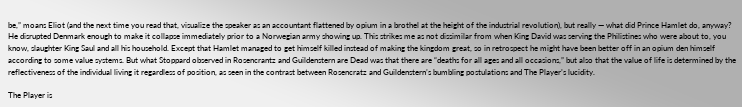be,” moans Eliot (and the next time you read that, visualize the speaker as an accountant flattened by opium in a brothel at the height of the industrial revolution), but really — what did Prince Hamlet do, anyway? He disrupted Denmark enough to make it collapse immediately prior to a Norwegian army showing up. This strikes me as not dissimilar from when King David was serving the Philistines who were about to, you know, slaughter King Saul and all his household. Except that Hamlet managed to get himself killed instead of making the kingdom great, so in retrospect he might have been better off in an opium den himself according to some value systems. But what Stoppard observed in Rosencrantz and Guildenstern are Dead was that there are “deaths for all ages and all occasions,” but also that the value of life is determined by the reflectiveness of the individual living it regardless of position, as seen in the contrast between Rosencratz and Guildenstern’s bumbling postulations and The Player’s lucidity.

The Player is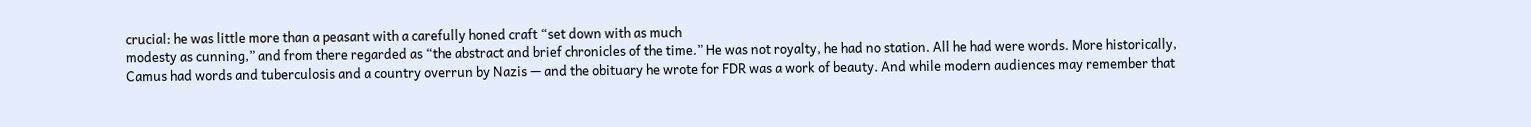crucial: he was little more than a peasant with a carefully honed craft “set down with as much
modesty as cunning,” and from there regarded as “the abstract and brief chronicles of the time.” He was not royalty, he had no station. All he had were words. More historically, Camus had words and tuberculosis and a country overrun by Nazis — and the obituary he wrote for FDR was a work of beauty. And while modern audiences may remember that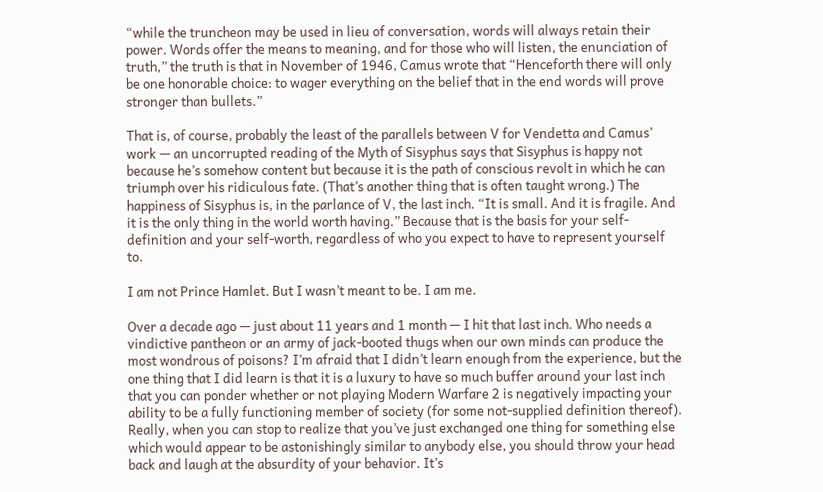“while the truncheon may be used in lieu of conversation, words will always retain their power. Words offer the means to meaning, and for those who will listen, the enunciation of truth,” the truth is that in November of 1946, Camus wrote that “Henceforth there will only be one honorable choice: to wager everything on the belief that in the end words will prove stronger than bullets.”

That is, of course, probably the least of the parallels between V for Vendetta and Camus’ work — an uncorrupted reading of the Myth of Sisyphus says that Sisyphus is happy not because he’s somehow content but because it is the path of conscious revolt in which he can triumph over his ridiculous fate. (That’s another thing that is often taught wrong.) The happiness of Sisyphus is, in the parlance of V, the last inch. “It is small. And it is fragile. And it is the only thing in the world worth having.” Because that is the basis for your self-definition and your self-worth, regardless of who you expect to have to represent yourself to.

I am not Prince Hamlet. But I wasn’t meant to be. I am me.

Over a decade ago — just about 11 years and 1 month — I hit that last inch. Who needs a vindictive pantheon or an army of jack-booted thugs when our own minds can produce the most wondrous of poisons? I’m afraid that I didn’t learn enough from the experience, but the one thing that I did learn is that it is a luxury to have so much buffer around your last inch that you can ponder whether or not playing Modern Warfare 2 is negatively impacting your ability to be a fully functioning member of society (for some not-supplied definition thereof). Really, when you can stop to realize that you’ve just exchanged one thing for something else which would appear to be astonishingly similar to anybody else, you should throw your head back and laugh at the absurdity of your behavior. It’s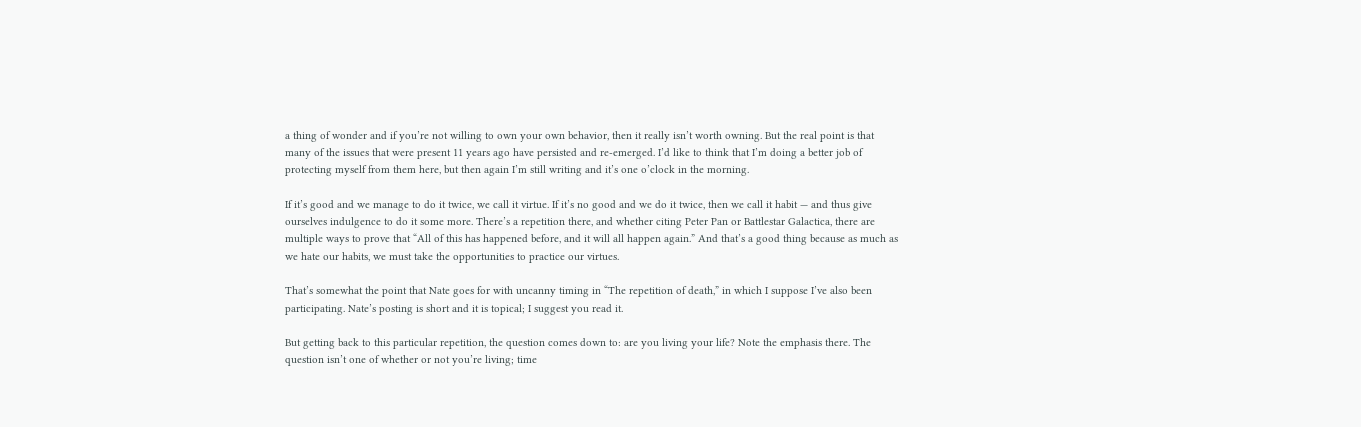a thing of wonder and if you’re not willing to own your own behavior, then it really isn’t worth owning. But the real point is that many of the issues that were present 11 years ago have persisted and re-emerged. I’d like to think that I’m doing a better job of protecting myself from them here, but then again I’m still writing and it’s one o’clock in the morning.

If it’s good and we manage to do it twice, we call it virtue. If it’s no good and we do it twice, then we call it habit — and thus give ourselves indulgence to do it some more. There’s a repetition there, and whether citing Peter Pan or Battlestar Galactica, there are multiple ways to prove that “All of this has happened before, and it will all happen again.” And that’s a good thing because as much as we hate our habits, we must take the opportunities to practice our virtues.

That’s somewhat the point that Nate goes for with uncanny timing in “The repetition of death,” in which I suppose I’ve also been participating. Nate’s posting is short and it is topical; I suggest you read it.

But getting back to this particular repetition, the question comes down to: are you living your life? Note the emphasis there. The question isn’t one of whether or not you’re living; time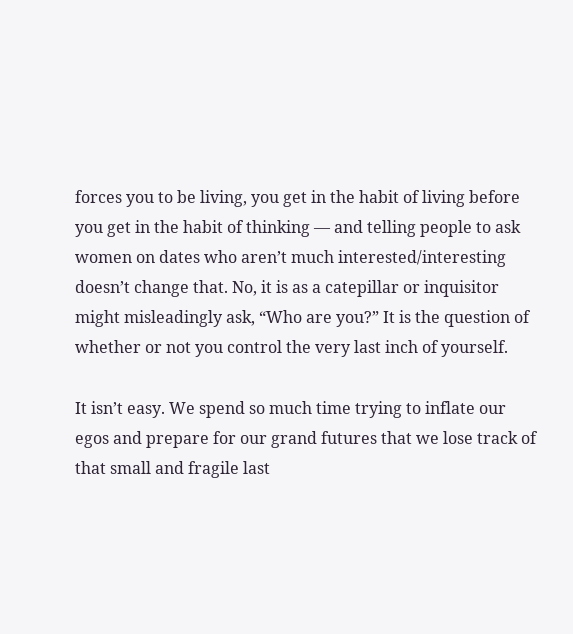forces you to be living, you get in the habit of living before you get in the habit of thinking — and telling people to ask women on dates who aren’t much interested/interesting doesn’t change that. No, it is as a catepillar or inquisitor might misleadingly ask, “Who are you?” It is the question of whether or not you control the very last inch of yourself.

It isn’t easy. We spend so much time trying to inflate our egos and prepare for our grand futures that we lose track of that small and fragile last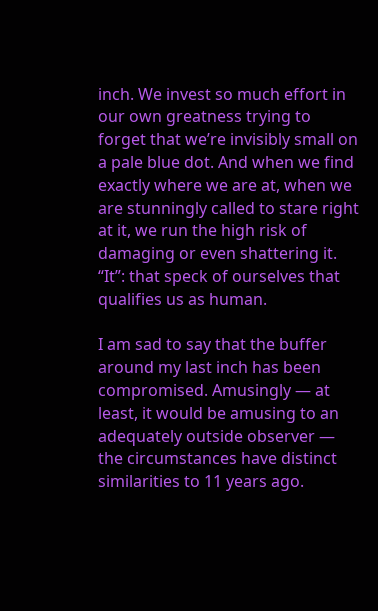inch. We invest so much effort in our own greatness trying to forget that we’re invisibly small on a pale blue dot. And when we find exactly where we are at, when we are stunningly called to stare right at it, we run the high risk of damaging or even shattering it. “It”: that speck of ourselves that qualifies us as human.

I am sad to say that the buffer around my last inch has been compromised. Amusingly — at least, it would be amusing to an adequately outside observer — the circumstances have distinct similarities to 11 years ago.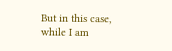But in this case, while I am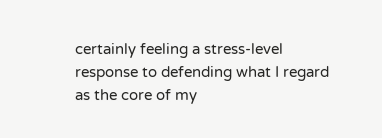certainly feeling a stress-level response to defending what I regard as the core of my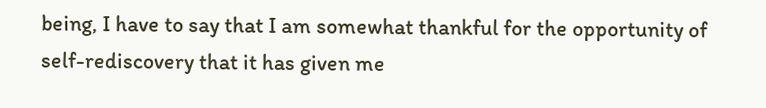being, I have to say that I am somewhat thankful for the opportunity of self-rediscovery that it has given me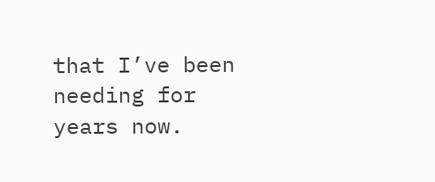that I’ve been needing for years now.